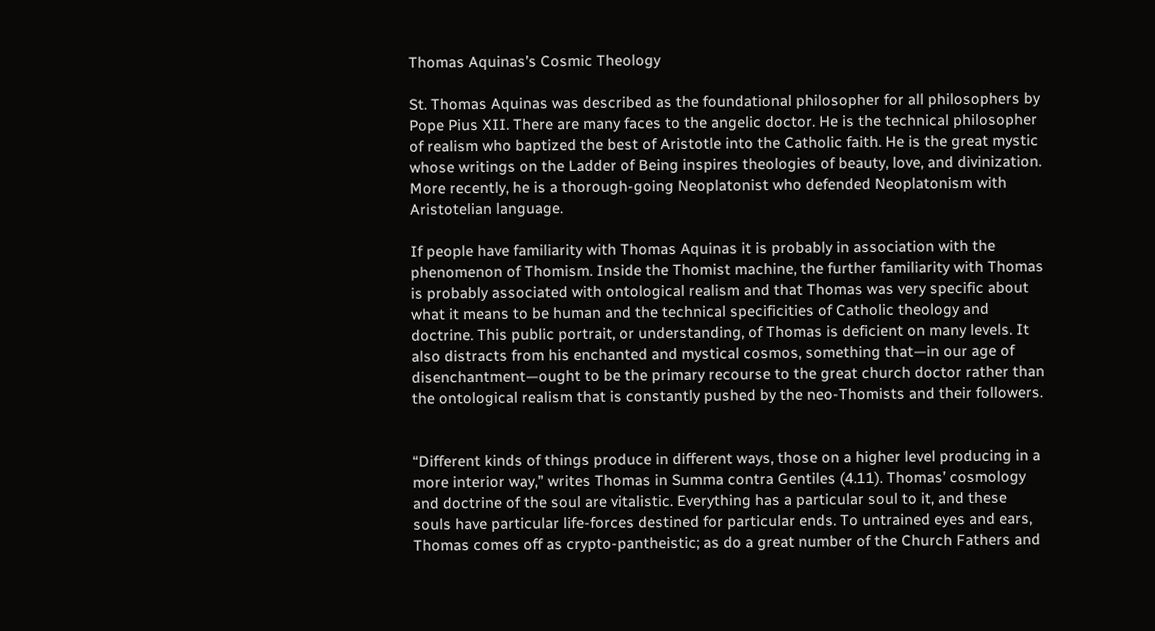Thomas Aquinas’s Cosmic Theology

St. Thomas Aquinas was described as the foundational philosopher for all philosophers by Pope Pius XII. There are many faces to the angelic doctor. He is the technical philosopher of realism who baptized the best of Aristotle into the Catholic faith. He is the great mystic whose writings on the Ladder of Being inspires theologies of beauty, love, and divinization. More recently, he is a thorough-going Neoplatonist who defended Neoplatonism with Aristotelian language.

If people have familiarity with Thomas Aquinas it is probably in association with the phenomenon of Thomism. Inside the Thomist machine, the further familiarity with Thomas is probably associated with ontological realism and that Thomas was very specific about what it means to be human and the technical specificities of Catholic theology and doctrine. This public portrait, or understanding, of Thomas is deficient on many levels. It also distracts from his enchanted and mystical cosmos, something that—in our age of disenchantment—ought to be the primary recourse to the great church doctor rather than the ontological realism that is constantly pushed by the neo-Thomists and their followers.


“Different kinds of things produce in different ways, those on a higher level producing in a more interior way,” writes Thomas in Summa contra Gentiles (4.11). Thomas’ cosmology and doctrine of the soul are vitalistic. Everything has a particular soul to it, and these souls have particular life-forces destined for particular ends. To untrained eyes and ears, Thomas comes off as crypto-pantheistic; as do a great number of the Church Fathers and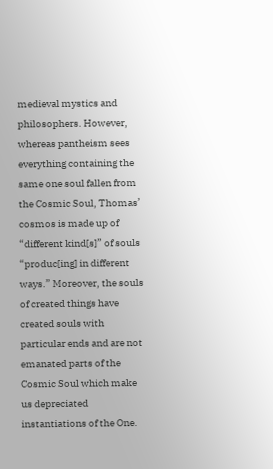medieval mystics and philosophers. However, whereas pantheism sees everything containing the same one soul fallen from the Cosmic Soul, Thomas’ cosmos is made up of “different kind[s]” of souls “produc[ing] in different ways.” Moreover, the souls of created things have created souls with particular ends and are not emanated parts of the Cosmic Soul which make us depreciated instantiations of the One.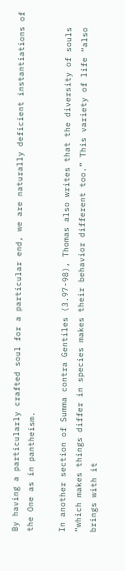By having a particularly crafted soul for a particular end, we are naturally deficient instantiations of the One as in pantheism.

In another section of Summa contra Gentiles (3.97-98), Thomas also writes that the diversity of souls “which makes things differ in species makes their behavior different too.” This variety of life “also brings with it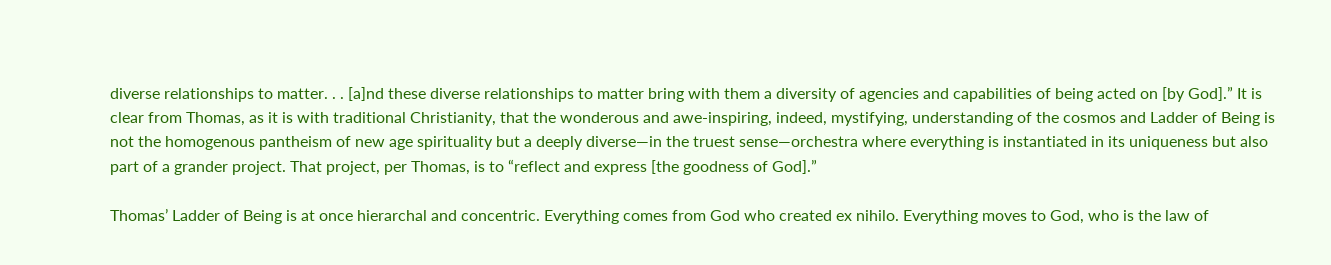diverse relationships to matter. . . [a]nd these diverse relationships to matter bring with them a diversity of agencies and capabilities of being acted on [by God].” It is clear from Thomas, as it is with traditional Christianity, that the wonderous and awe-inspiring, indeed, mystifying, understanding of the cosmos and Ladder of Being is not the homogenous pantheism of new age spirituality but a deeply diverse—in the truest sense—orchestra where everything is instantiated in its uniqueness but also part of a grander project. That project, per Thomas, is to “reflect and express [the goodness of God].”

Thomas’ Ladder of Being is at once hierarchal and concentric. Everything comes from God who created ex nihilo. Everything moves to God, who is the law of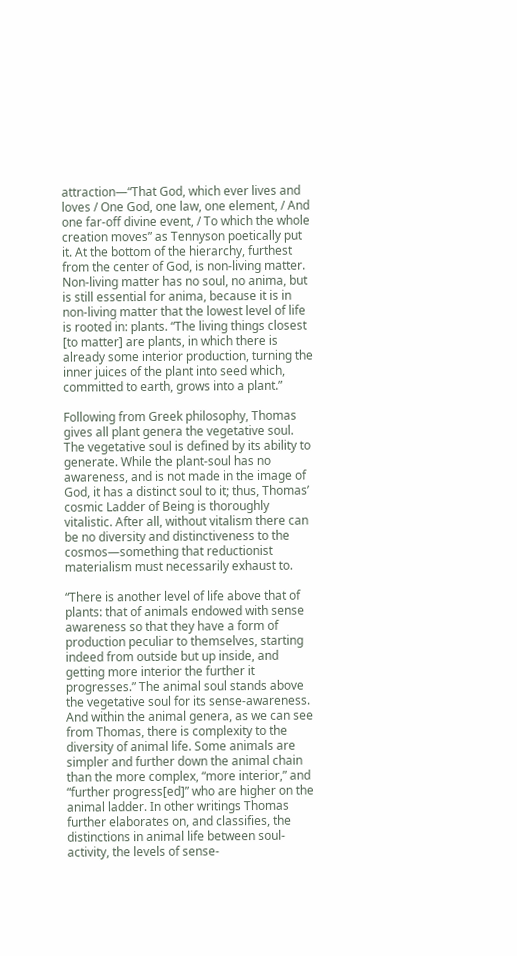attraction—“That God, which ever lives and loves / One God, one law, one element, / And one far-off divine event, / To which the whole creation moves” as Tennyson poetically put it. At the bottom of the hierarchy, furthest from the center of God, is non-living matter. Non-living matter has no soul, no anima, but is still essential for anima, because it is in non-living matter that the lowest level of life is rooted in: plants. “The living things closest [to matter] are plants, in which there is already some interior production, turning the inner juices of the plant into seed which, committed to earth, grows into a plant.”

Following from Greek philosophy, Thomas gives all plant genera the vegetative soul. The vegetative soul is defined by its ability to generate. While the plant-soul has no awareness, and is not made in the image of God, it has a distinct soul to it; thus, Thomas’ cosmic Ladder of Being is thoroughly vitalistic. After all, without vitalism there can be no diversity and distinctiveness to the cosmos—something that reductionist materialism must necessarily exhaust to.

“There is another level of life above that of plants: that of animals endowed with sense awareness so that they have a form of production peculiar to themselves, starting indeed from outside but up inside, and getting more interior the further it progresses.” The animal soul stands above the vegetative soul for its sense-awareness. And within the animal genera, as we can see from Thomas, there is complexity to the diversity of animal life. Some animals are simpler and further down the animal chain than the more complex, “more interior,” and “further progress[ed]” who are higher on the animal ladder. In other writings Thomas further elaborates on, and classifies, the distinctions in animal life between soul-activity, the levels of sense-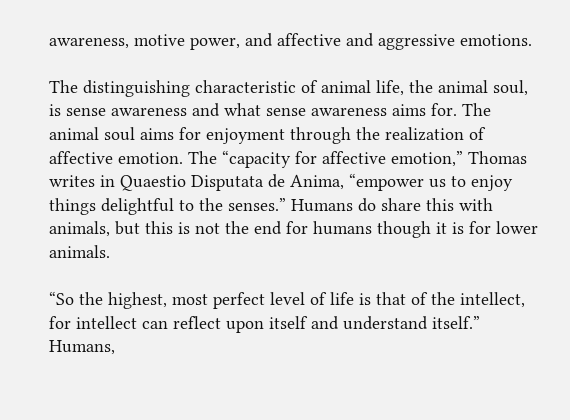awareness, motive power, and affective and aggressive emotions.

The distinguishing characteristic of animal life, the animal soul, is sense awareness and what sense awareness aims for. The animal soul aims for enjoyment through the realization of affective emotion. The “capacity for affective emotion,” Thomas writes in Quaestio Disputata de Anima, “empower us to enjoy things delightful to the senses.” Humans do share this with animals, but this is not the end for humans though it is for lower animals.

“So the highest, most perfect level of life is that of the intellect, for intellect can reflect upon itself and understand itself.” Humans,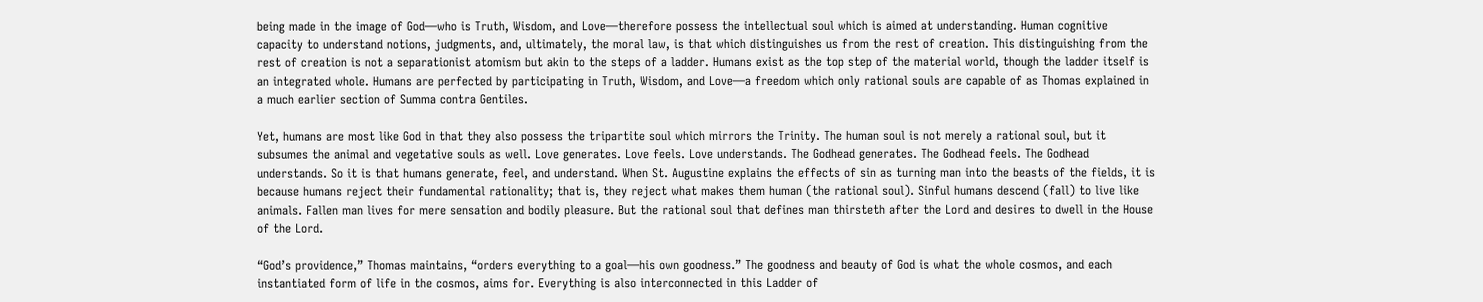being made in the image of God—who is Truth, Wisdom, and Love—therefore possess the intellectual soul which is aimed at understanding. Human cognitive capacity to understand notions, judgments, and, ultimately, the moral law, is that which distinguishes us from the rest of creation. This distinguishing from the rest of creation is not a separationist atomism but akin to the steps of a ladder. Humans exist as the top step of the material world, though the ladder itself is an integrated whole. Humans are perfected by participating in Truth, Wisdom, and Love—a freedom which only rational souls are capable of as Thomas explained in a much earlier section of Summa contra Gentiles.

Yet, humans are most like God in that they also possess the tripartite soul which mirrors the Trinity. The human soul is not merely a rational soul, but it subsumes the animal and vegetative souls as well. Love generates. Love feels. Love understands. The Godhead generates. The Godhead feels. The Godhead understands. So it is that humans generate, feel, and understand. When St. Augustine explains the effects of sin as turning man into the beasts of the fields, it is because humans reject their fundamental rationality; that is, they reject what makes them human (the rational soul). Sinful humans descend (fall) to live like animals. Fallen man lives for mere sensation and bodily pleasure. But the rational soul that defines man thirsteth after the Lord and desires to dwell in the House of the Lord.

“God’s providence,” Thomas maintains, “orders everything to a goal—his own goodness.” The goodness and beauty of God is what the whole cosmos, and each instantiated form of life in the cosmos, aims for. Everything is also interconnected in this Ladder of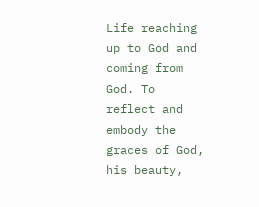Life reaching up to God and coming from God. To reflect and embody the graces of God, his beauty,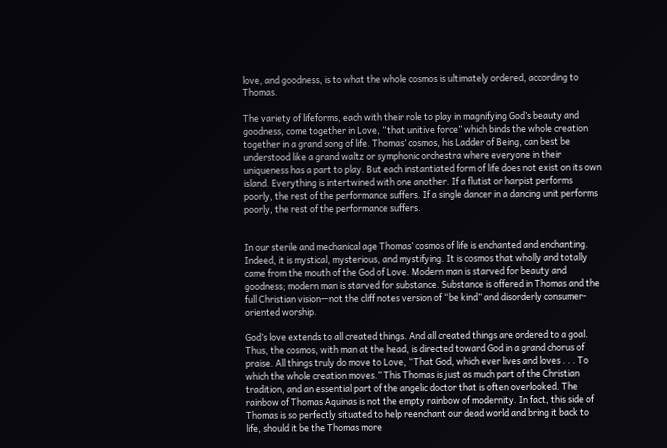love, and goodness, is to what the whole cosmos is ultimately ordered, according to Thomas.

The variety of lifeforms, each with their role to play in magnifying God’s beauty and goodness, come together in Love, “that unitive force” which binds the whole creation together in a grand song of life. Thomas’ cosmos, his Ladder of Being, can best be understood like a grand waltz or symphonic orchestra where everyone in their uniqueness has a part to play. But each instantiated form of life does not exist on its own island. Everything is intertwined with one another. If a flutist or harpist performs poorly, the rest of the performance suffers. If a single dancer in a dancing unit performs poorly, the rest of the performance suffers.


In our sterile and mechanical age Thomas’ cosmos of life is enchanted and enchanting. Indeed, it is mystical, mysterious, and mystifying. It is cosmos that wholly and totally came from the mouth of the God of Love. Modern man is starved for beauty and goodness; modern man is starved for substance. Substance is offered in Thomas and the full Christian vision—not the cliff notes version of “be kind” and disorderly consumer-oriented worship.

God’s love extends to all created things. And all created things are ordered to a goal. Thus, the cosmos, with man at the head, is directed toward God in a grand chorus of praise. All things truly do move to Love, “That God, which ever lives and loves . . . To which the whole creation moves.” This Thomas is just as much part of the Christian tradition, and an essential part of the angelic doctor that is often overlooked. The rainbow of Thomas Aquinas is not the empty rainbow of modernity. In fact, this side of Thomas is so perfectly situated to help reenchant our dead world and bring it back to life, should it be the Thomas more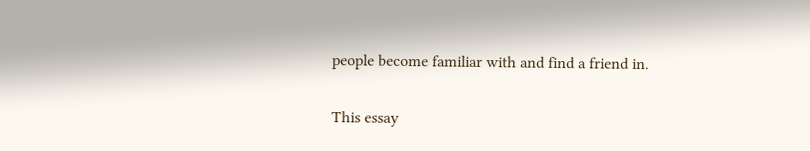people become familiar with and find a friend in.

This essay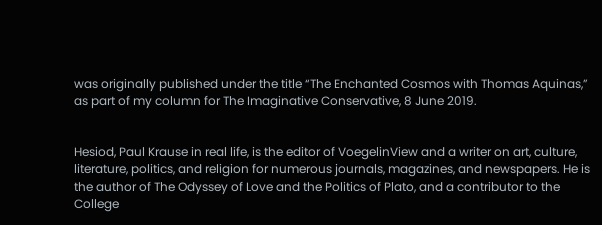was originally published under the title “The Enchanted Cosmos with Thomas Aquinas,” as part of my column for The Imaginative Conservative, 8 June 2019.


Hesiod, Paul Krause in real life, is the editor of VoegelinView and a writer on art, culture, literature, politics, and religion for numerous journals, magazines, and newspapers. He is the author of The Odyssey of Love and the Politics of Plato, and a contributor to the College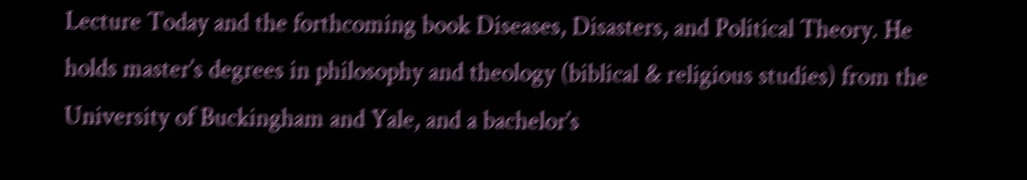Lecture Today and the forthcoming book Diseases, Disasters, and Political Theory. He holds master’s degrees in philosophy and theology (biblical & religious studies) from the University of Buckingham and Yale, and a bachelor’s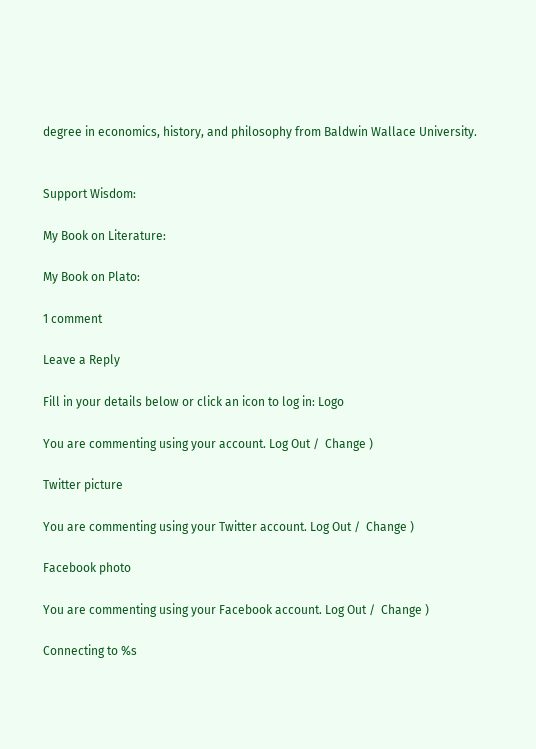degree in economics, history, and philosophy from Baldwin Wallace University.


Support Wisdom:

My Book on Literature:

My Book on Plato:

1 comment

Leave a Reply

Fill in your details below or click an icon to log in: Logo

You are commenting using your account. Log Out /  Change )

Twitter picture

You are commenting using your Twitter account. Log Out /  Change )

Facebook photo

You are commenting using your Facebook account. Log Out /  Change )

Connecting to %s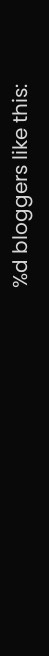%d bloggers like this: